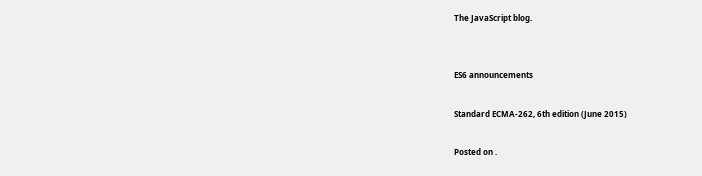The JavaScript blog.


ES6 announcements

Standard ECMA-262, 6th edition (June 2015)

Posted on .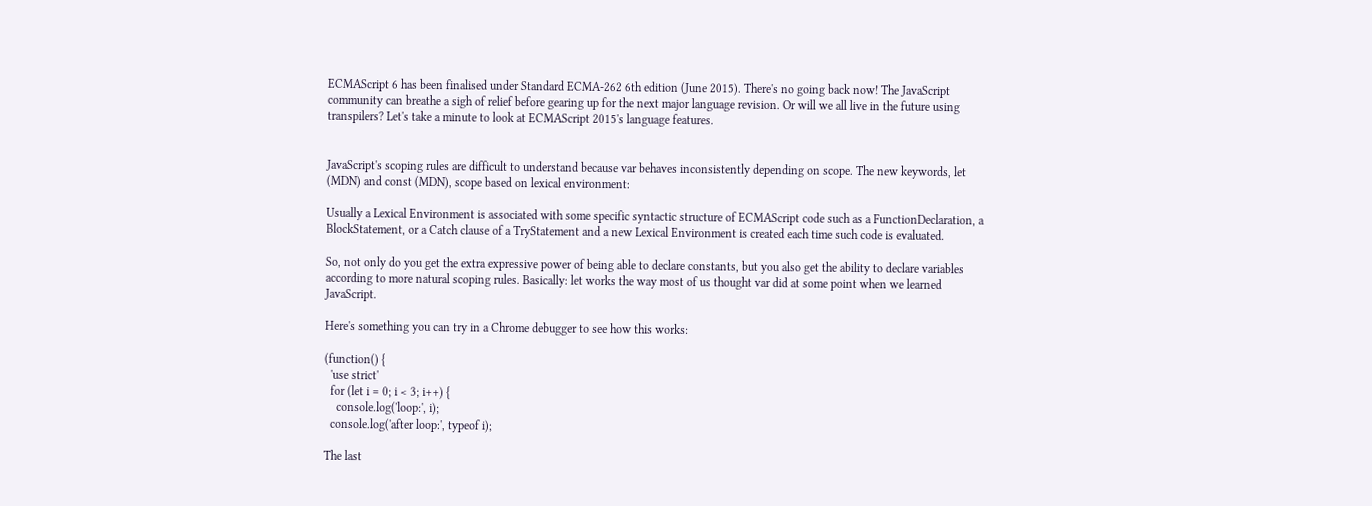ECMAScript 6 has been finalised under Standard ECMA-262 6th edition (June 2015). There's no going back now! The JavaScript community can breathe a sigh of relief before gearing up for the next major language revision. Or will we all live in the future using transpilers? Let's take a minute to look at ECMAScript 2015's language features.


JavaScript's scoping rules are difficult to understand because var behaves inconsistently depending on scope. The new keywords, let (MDN) and const (MDN), scope based on lexical environment:

Usually a Lexical Environment is associated with some specific syntactic structure of ECMAScript code such as a FunctionDeclaration, a BlockStatement, or a Catch clause of a TryStatement and a new Lexical Environment is created each time such code is evaluated.

So, not only do you get the extra expressive power of being able to declare constants, but you also get the ability to declare variables according to more natural scoping rules. Basically: let works the way most of us thought var did at some point when we learned JavaScript.

Here's something you can try in a Chrome debugger to see how this works:

(function() {
  'use strict'
  for (let i = 0; i < 3; i++) {
    console.log('loop:', i);
  console.log('after loop:', typeof i);

The last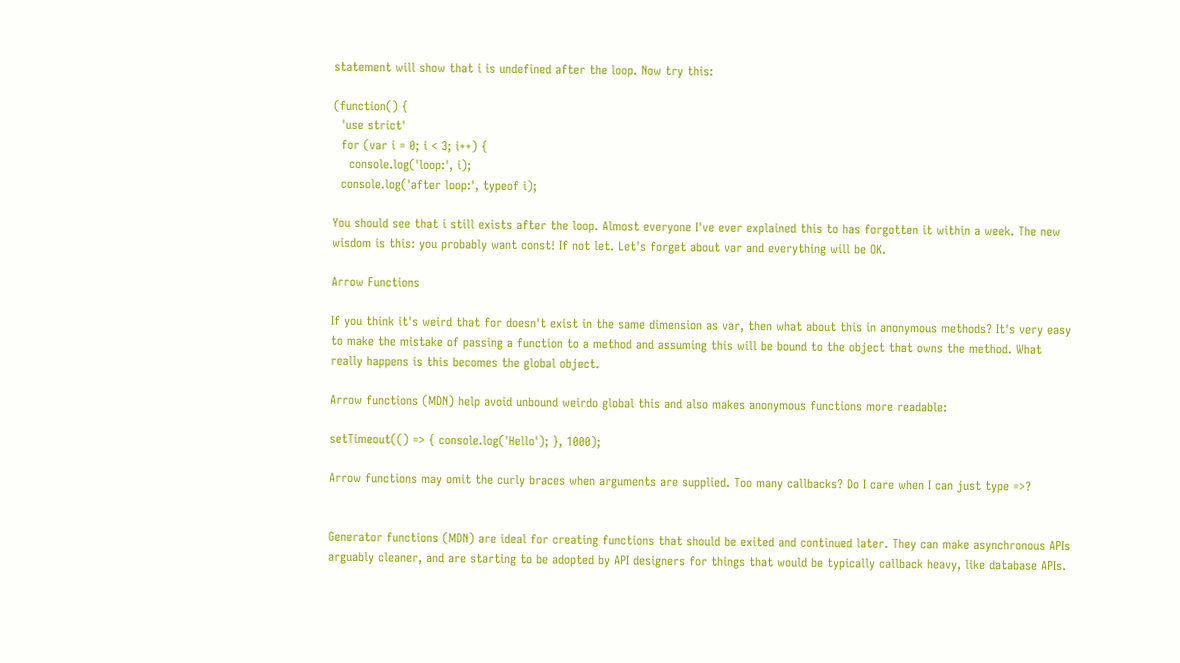statement will show that i is undefined after the loop. Now try this:

(function() {
  'use strict'
  for (var i = 0; i < 3; i++) {
    console.log('loop:', i);
  console.log('after loop:', typeof i);

You should see that i still exists after the loop. Almost everyone I've ever explained this to has forgotten it within a week. The new wisdom is this: you probably want const! If not let. Let's forget about var and everything will be OK.

Arrow Functions

If you think it's weird that for doesn't exist in the same dimension as var, then what about this in anonymous methods? It's very easy to make the mistake of passing a function to a method and assuming this will be bound to the object that owns the method. What really happens is this becomes the global object.

Arrow functions (MDN) help avoid unbound weirdo global this and also makes anonymous functions more readable:

setTimeout(() => { console.log('Hello'); }, 1000);

Arrow functions may omit the curly braces when arguments are supplied. Too many callbacks? Do I care when I can just type =>?


Generator functions (MDN) are ideal for creating functions that should be exited and continued later. They can make asynchronous APIs arguably cleaner, and are starting to be adopted by API designers for things that would be typically callback heavy, like database APIs.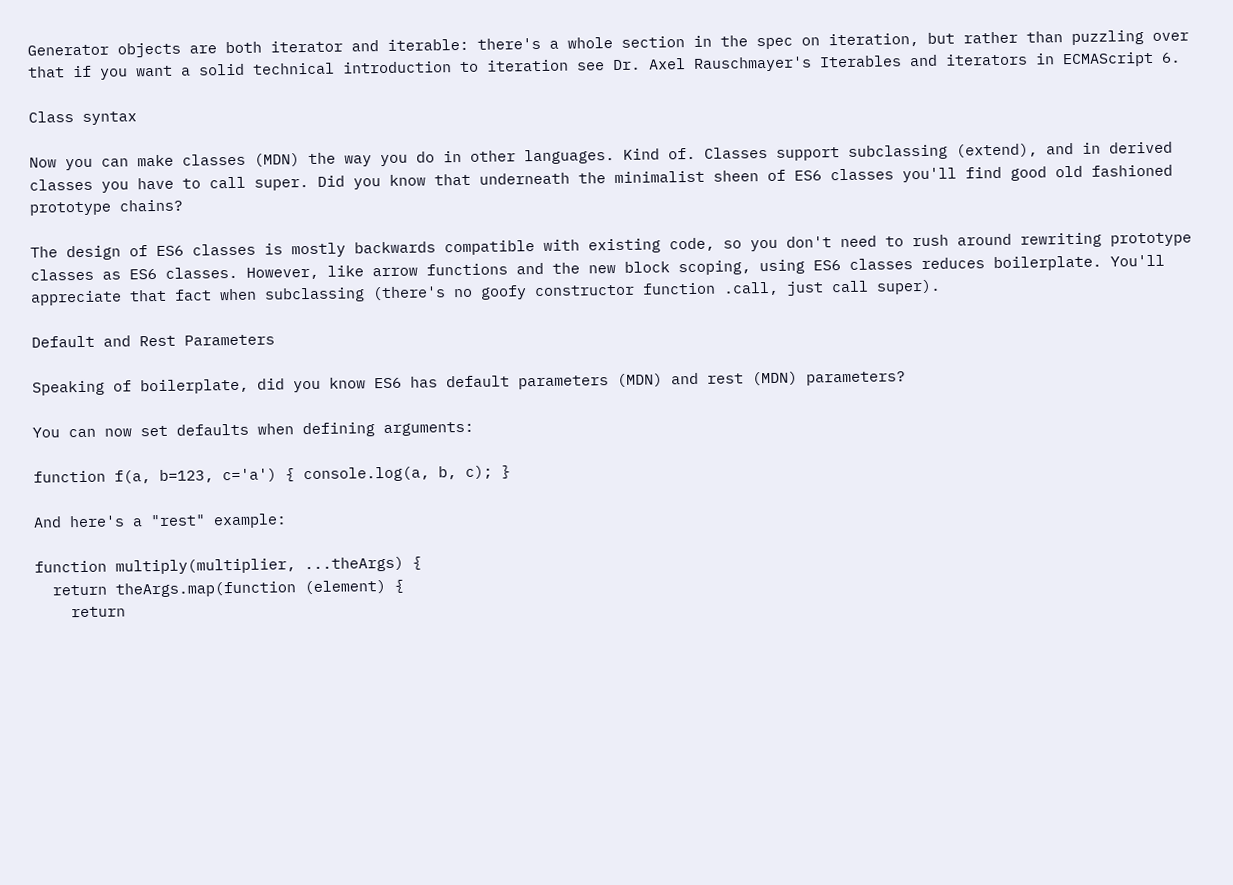Generator objects are both iterator and iterable: there's a whole section in the spec on iteration, but rather than puzzling over that if you want a solid technical introduction to iteration see Dr. Axel Rauschmayer's Iterables and iterators in ECMAScript 6.

Class syntax

Now you can make classes (MDN) the way you do in other languages. Kind of. Classes support subclassing (extend), and in derived classes you have to call super. Did you know that underneath the minimalist sheen of ES6 classes you'll find good old fashioned prototype chains?

The design of ES6 classes is mostly backwards compatible with existing code, so you don't need to rush around rewriting prototype classes as ES6 classes. However, like arrow functions and the new block scoping, using ES6 classes reduces boilerplate. You'll appreciate that fact when subclassing (there's no goofy constructor function .call, just call super).

Default and Rest Parameters

Speaking of boilerplate, did you know ES6 has default parameters (MDN) and rest (MDN) parameters?

You can now set defaults when defining arguments:

function f(a, b=123, c='a') { console.log(a, b, c); }

And here's a "rest" example:

function multiply(multiplier, ...theArgs) {
  return theArgs.map(function (element) {
    return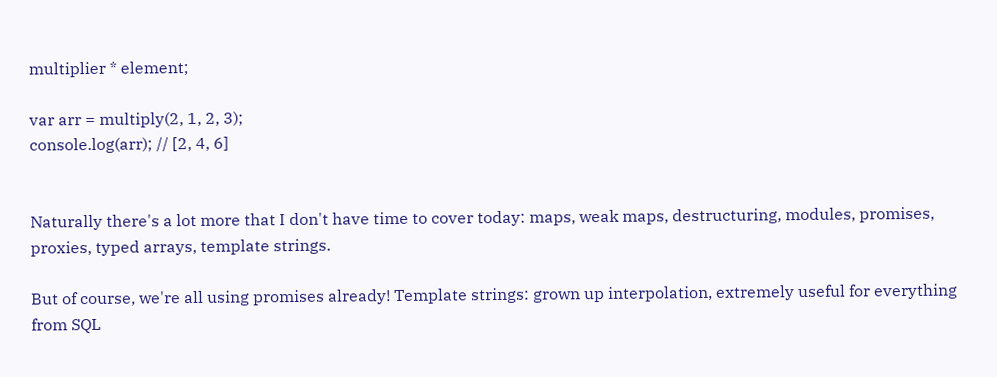multiplier * element;

var arr = multiply(2, 1, 2, 3);
console.log(arr); // [2, 4, 6]


Naturally there's a lot more that I don't have time to cover today: maps, weak maps, destructuring, modules, promises, proxies, typed arrays, template strings.

But of course, we're all using promises already! Template strings: grown up interpolation, extremely useful for everything from SQL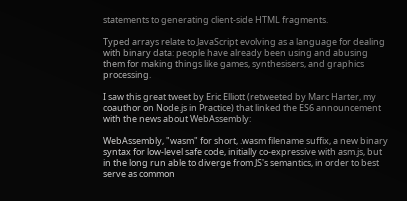statements to generating client-side HTML fragments.

Typed arrays relate to JavaScript evolving as a language for dealing with binary data: people have already been using and abusing them for making things like games, synthesisers, and graphics processing.

I saw this great tweet by Eric Elliott (retweeted by Marc Harter, my coauthor on Node.js in Practice) that linked the ES6 announcement with the news about WebAssembly:

WebAssembly, "wasm" for short, .wasm filename suffix, a new binary syntax for low-level safe code, initially co-expressive with asm.js, but in the long run able to diverge from JS's semantics, in order to best serve as common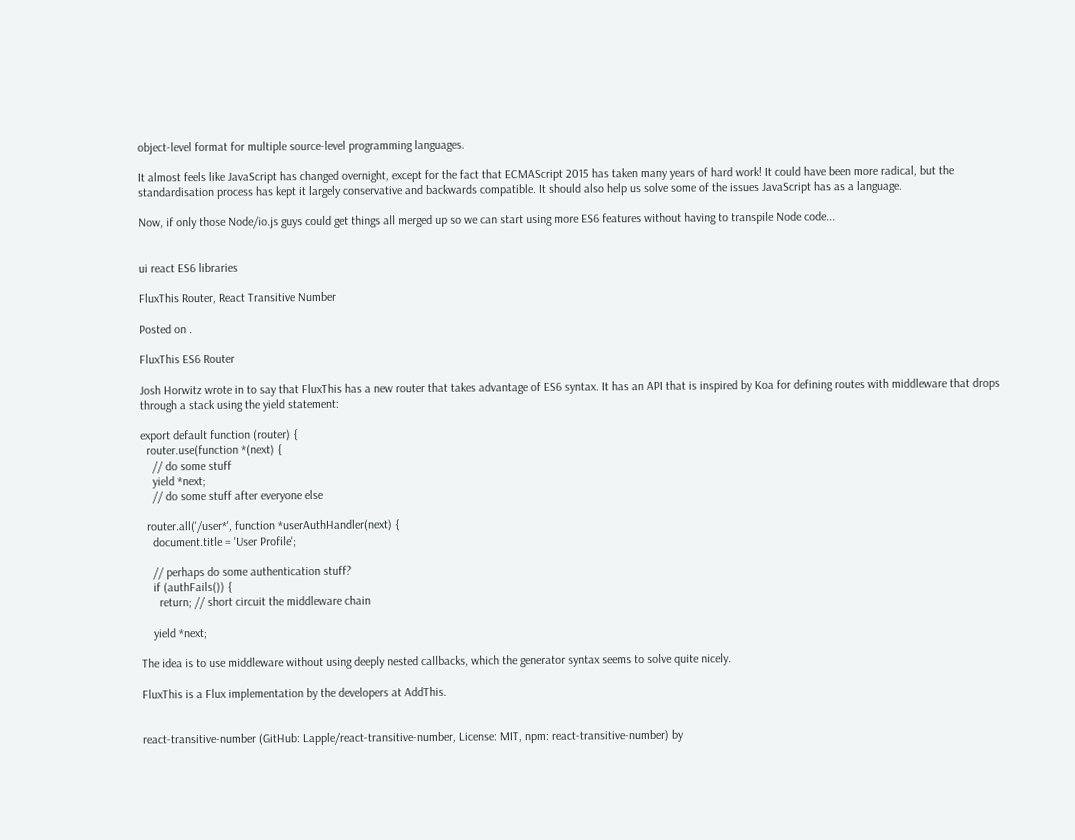object-level format for multiple source-level programming languages.

It almost feels like JavaScript has changed overnight, except for the fact that ECMAScript 2015 has taken many years of hard work! It could have been more radical, but the standardisation process has kept it largely conservative and backwards compatible. It should also help us solve some of the issues JavaScript has as a language.

Now, if only those Node/io.js guys could get things all merged up so we can start using more ES6 features without having to transpile Node code...


ui react ES6 libraries

FluxThis Router, React Transitive Number

Posted on .

FluxThis ES6 Router

Josh Horwitz wrote in to say that FluxThis has a new router that takes advantage of ES6 syntax. It has an API that is inspired by Koa for defining routes with middleware that drops through a stack using the yield statement:

export default function (router) {
  router.use(function *(next) {
    // do some stuff
    yield *next;
    // do some stuff after everyone else

  router.all('/user*', function *userAuthHandler(next) {
    document.title = 'User Profile';

    // perhaps do some authentication stuff?
    if (authFails()) {
      return; // short circuit the middleware chain

    yield *next;

The idea is to use middleware without using deeply nested callbacks, which the generator syntax seems to solve quite nicely.

FluxThis is a Flux implementation by the developers at AddThis.


react-transitive-number (GitHub: Lapple/react-transitive-number, License: MIT, npm: react-transitive-number) by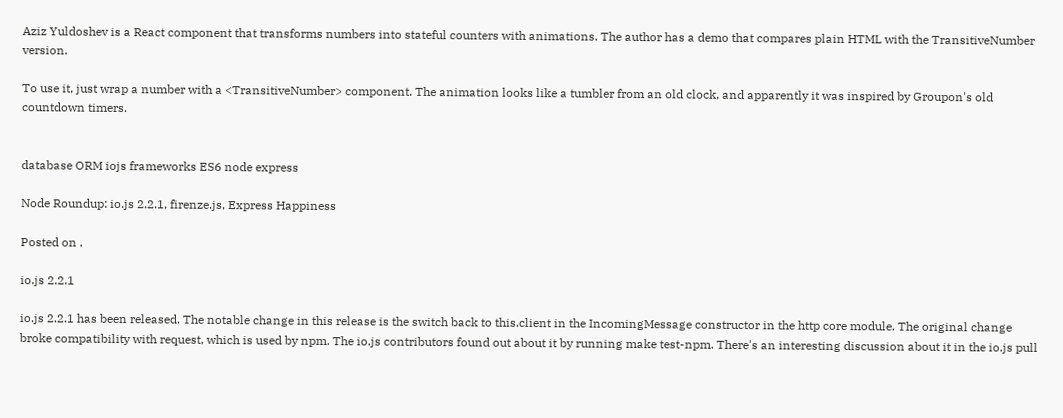Aziz Yuldoshev is a React component that transforms numbers into stateful counters with animations. The author has a demo that compares plain HTML with the TransitiveNumber version.

To use it, just wrap a number with a <TransitiveNumber> component. The animation looks like a tumbler from an old clock, and apparently it was inspired by Groupon's old countdown timers.


database ORM iojs frameworks ES6 node express

Node Roundup: io.js 2.2.1, firenze.js, Express Happiness

Posted on .

io.js 2.2.1

io.js 2.2.1 has been released. The notable change in this release is the switch back to this.client in the IncomingMessage constructor in the http core module. The original change broke compatibility with request, which is used by npm. The io.js contributors found out about it by running make test-npm. There's an interesting discussion about it in the io.js pull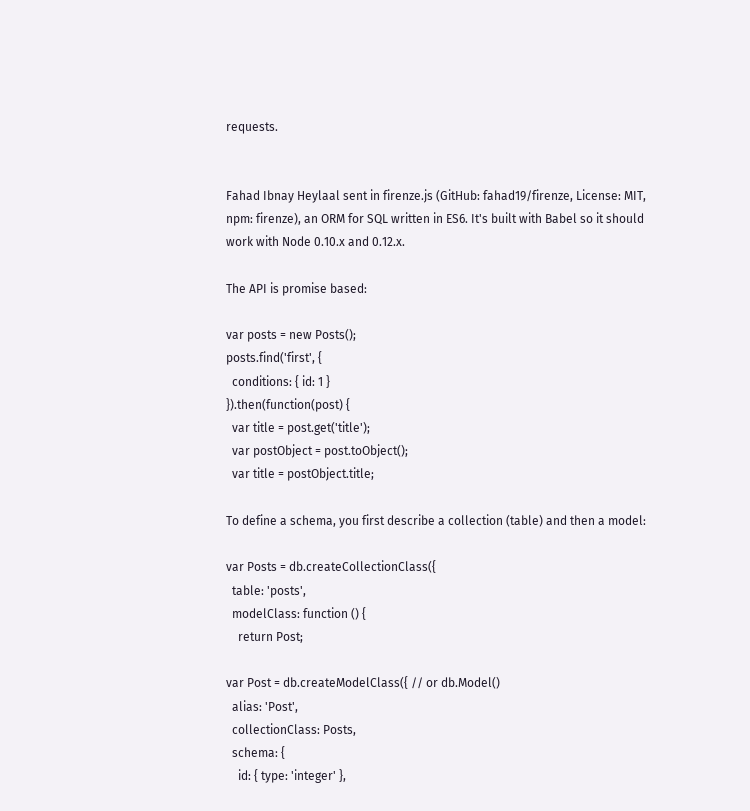requests.


Fahad Ibnay Heylaal sent in firenze.js (GitHub: fahad19/firenze, License: MIT, npm: firenze), an ORM for SQL written in ES6. It's built with Babel so it should work with Node 0.10.x and 0.12.x.

The API is promise based:

var posts = new Posts();
posts.find('first', {
  conditions: { id: 1 }
}).then(function(post) {
  var title = post.get('title');
  var postObject = post.toObject();
  var title = postObject.title;

To define a schema, you first describe a collection (table) and then a model:

var Posts = db.createCollectionClass({
  table: 'posts',
  modelClass: function () {
    return Post;

var Post = db.createModelClass({ // or db.Model()
  alias: 'Post',
  collectionClass: Posts,
  schema: {
    id: { type: 'integer' },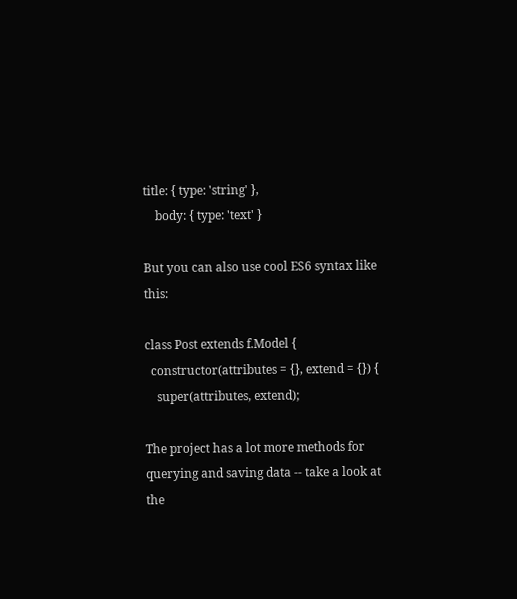title: { type: 'string' },
    body: { type: 'text' }

But you can also use cool ES6 syntax like this:

class Post extends f.Model {
  constructor(attributes = {}, extend = {}) {
    super(attributes, extend);

The project has a lot more methods for querying and saving data -- take a look at the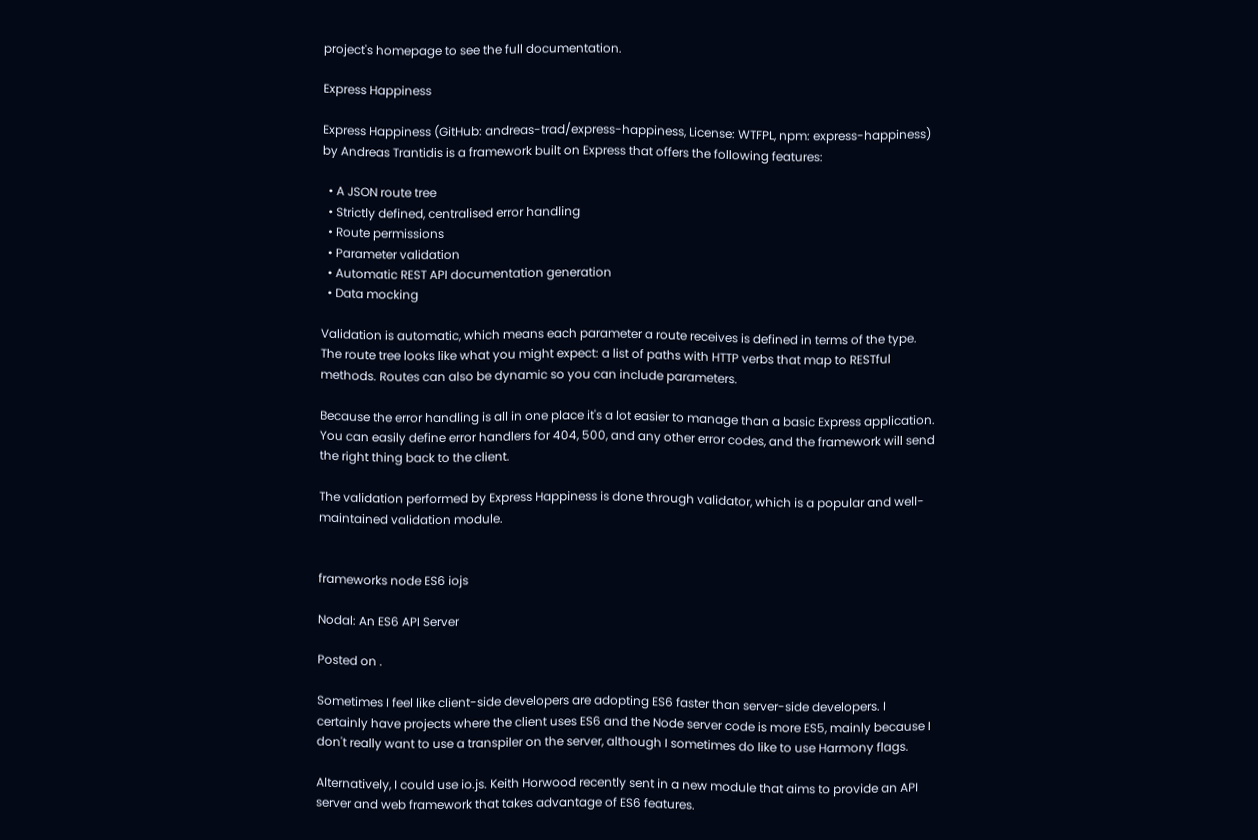project's homepage to see the full documentation.

Express Happiness

Express Happiness (GitHub: andreas-trad/express-happiness, License: WTFPL, npm: express-happiness) by Andreas Trantidis is a framework built on Express that offers the following features:

  • A JSON route tree
  • Strictly defined, centralised error handling
  • Route permissions
  • Parameter validation
  • Automatic REST API documentation generation
  • Data mocking

Validation is automatic, which means each parameter a route receives is defined in terms of the type. The route tree looks like what you might expect: a list of paths with HTTP verbs that map to RESTful methods. Routes can also be dynamic so you can include parameters.

Because the error handling is all in one place it's a lot easier to manage than a basic Express application. You can easily define error handlers for 404, 500, and any other error codes, and the framework will send the right thing back to the client.

The validation performed by Express Happiness is done through validator, which is a popular and well-maintained validation module.


frameworks node ES6 iojs

Nodal: An ES6 API Server

Posted on .

Sometimes I feel like client-side developers are adopting ES6 faster than server-side developers. I certainly have projects where the client uses ES6 and the Node server code is more ES5, mainly because I don't really want to use a transpiler on the server, although I sometimes do like to use Harmony flags.

Alternatively, I could use io.js. Keith Horwood recently sent in a new module that aims to provide an API server and web framework that takes advantage of ES6 features.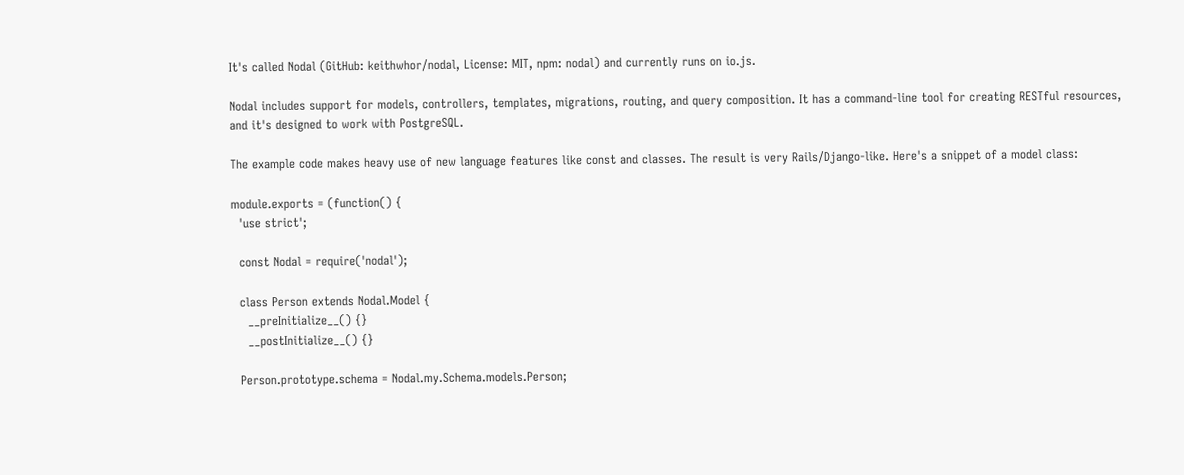It's called Nodal (GitHub: keithwhor/nodal, License: MIT, npm: nodal) and currently runs on io.js.

Nodal includes support for models, controllers, templates, migrations, routing, and query composition. It has a command-line tool for creating RESTful resources, and it's designed to work with PostgreSQL.

The example code makes heavy use of new language features like const and classes. The result is very Rails/Django-like. Here's a snippet of a model class:

module.exports = (function() {
  'use strict';

  const Nodal = require('nodal');

  class Person extends Nodal.Model {
    __preInitialize__() {}
    __postInitialize__() {}

  Person.prototype.schema = Nodal.my.Schema.models.Person;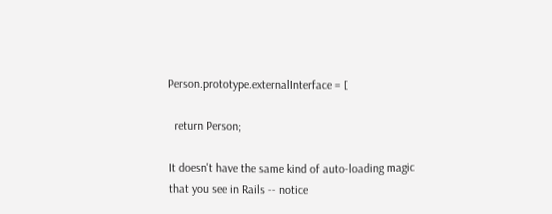Person.prototype.externalInterface = [

  return Person;

It doesn't have the same kind of auto-loading magic that you see in Rails -- notice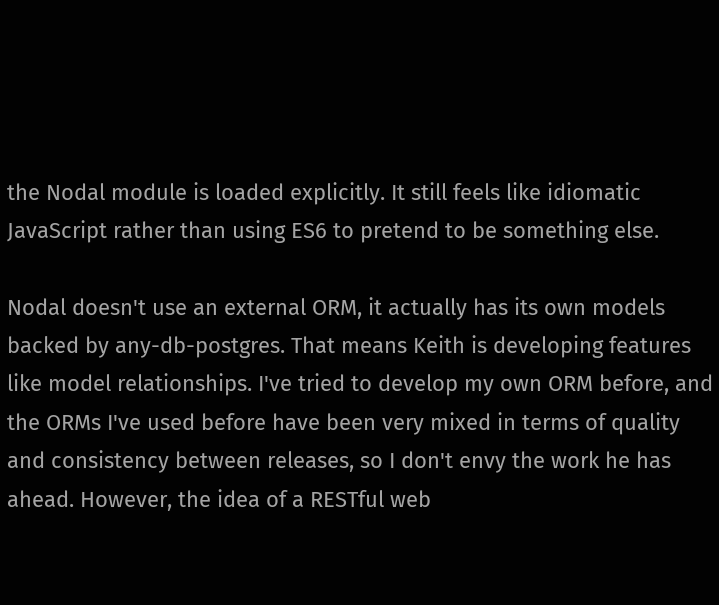the Nodal module is loaded explicitly. It still feels like idiomatic JavaScript rather than using ES6 to pretend to be something else.

Nodal doesn't use an external ORM, it actually has its own models backed by any-db-postgres. That means Keith is developing features like model relationships. I've tried to develop my own ORM before, and the ORMs I've used before have been very mixed in terms of quality and consistency between releases, so I don't envy the work he has ahead. However, the idea of a RESTful web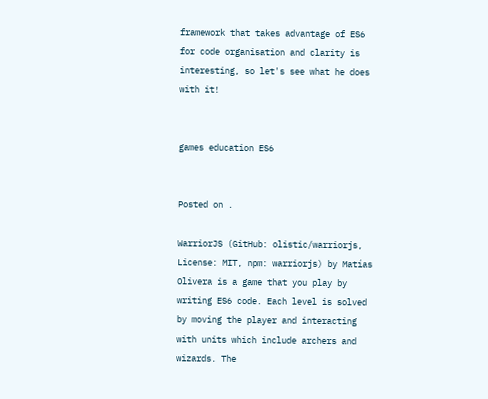framework that takes advantage of ES6 for code organisation and clarity is interesting, so let's see what he does with it!


games education ES6


Posted on .

WarriorJS (GitHub: olistic/warriorjs, License: MIT, npm: warriorjs) by Matías Olivera is a game that you play by writing ES6 code. Each level is solved by moving the player and interacting with units which include archers and wizards. The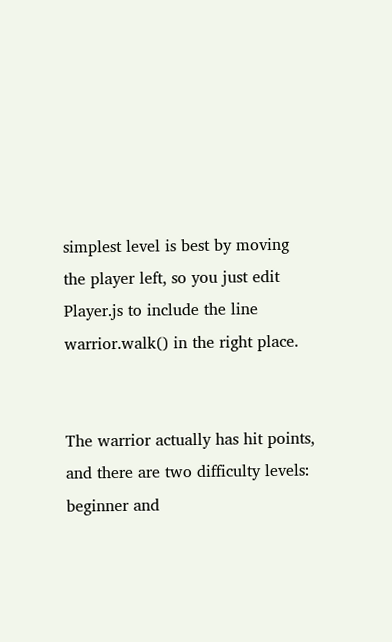simplest level is best by moving the player left, so you just edit Player.js to include the line warrior.walk() in the right place.


The warrior actually has hit points, and there are two difficulty levels: beginner and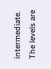intermediate. The levels are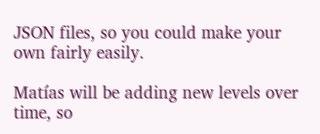JSON files, so you could make your own fairly easily.

Matías will be adding new levels over time, so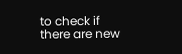to check if there are new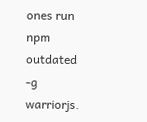ones run npm outdated -g warriorjs.